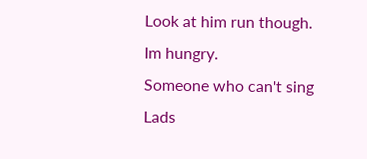Look at him run though.
Im hungry.
Someone who can't sing
Lads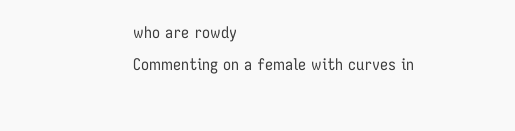who are rowdy
Commenting on a female with curves in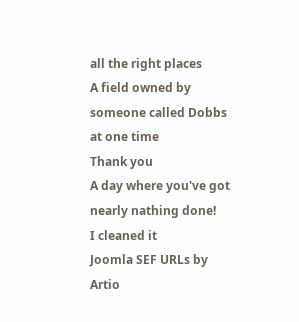all the right places
A field owned by someone called Dobbs at one time
Thank you
A day where you've got nearly nathing done!
I cleaned it
Joomla SEF URLs by Artio